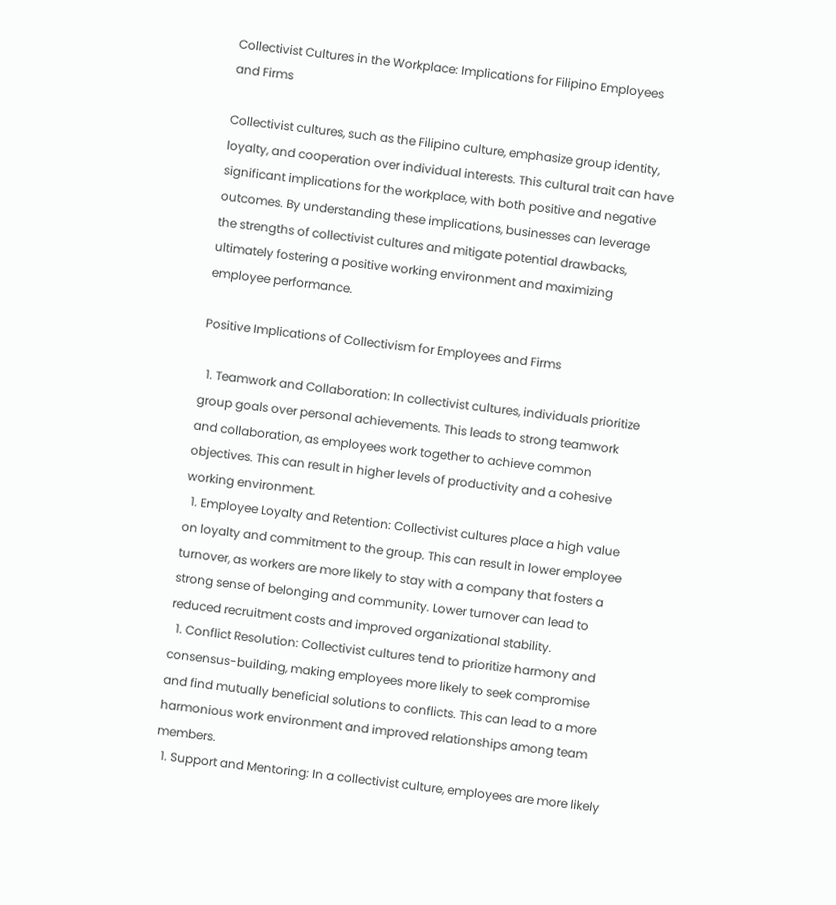Collectivist Cultures in the Workplace: Implications for Filipino Employees and Firms

Collectivist cultures, such as the Filipino culture, emphasize group identity, loyalty, and cooperation over individual interests. This cultural trait can have significant implications for the workplace, with both positive and negative outcomes. By understanding these implications, businesses can leverage the strengths of collectivist cultures and mitigate potential drawbacks, ultimately fostering a positive working environment and maximizing employee performance.

Positive Implications of Collectivism for Employees and Firms

  1. Teamwork and Collaboration: In collectivist cultures, individuals prioritize group goals over personal achievements. This leads to strong teamwork and collaboration, as employees work together to achieve common objectives. This can result in higher levels of productivity and a cohesive working environment.
  1. Employee Loyalty and Retention: Collectivist cultures place a high value on loyalty and commitment to the group. This can result in lower employee turnover, as workers are more likely to stay with a company that fosters a strong sense of belonging and community. Lower turnover can lead to reduced recruitment costs and improved organizational stability.
  1. Conflict Resolution: Collectivist cultures tend to prioritize harmony and consensus-building, making employees more likely to seek compromise and find mutually beneficial solutions to conflicts. This can lead to a more harmonious work environment and improved relationships among team members.
  1. Support and Mentoring: In a collectivist culture, employees are more likely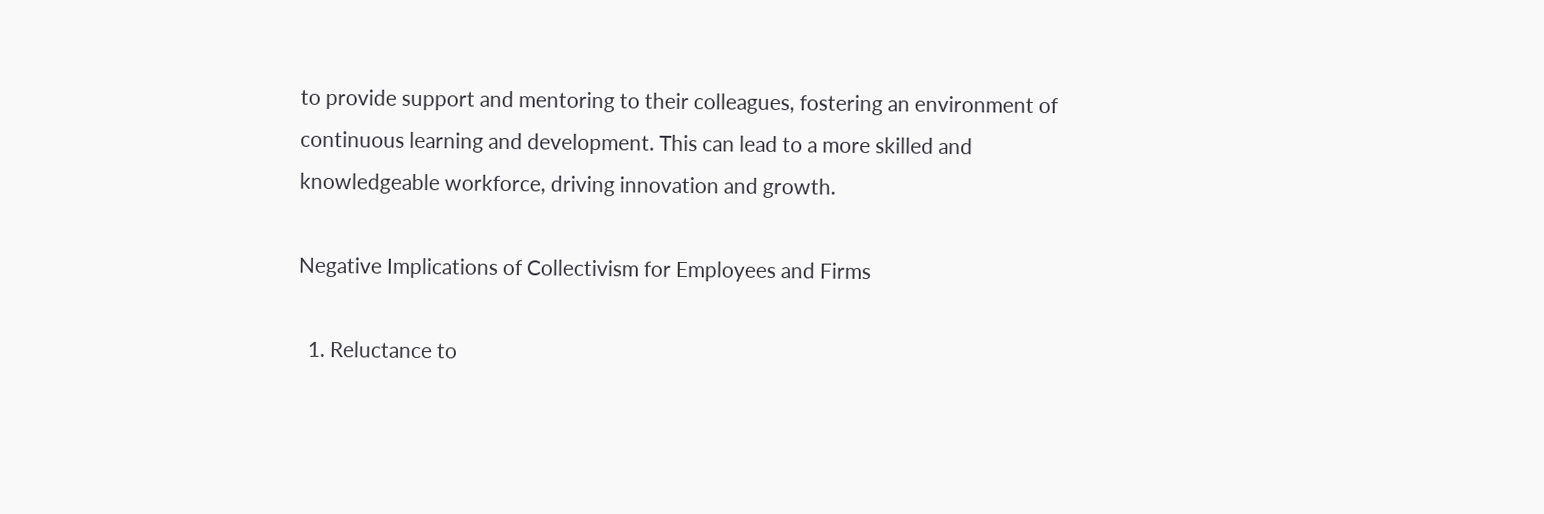to provide support and mentoring to their colleagues, fostering an environment of continuous learning and development. This can lead to a more skilled and knowledgeable workforce, driving innovation and growth.

Negative Implications of Collectivism for Employees and Firms

  1. Reluctance to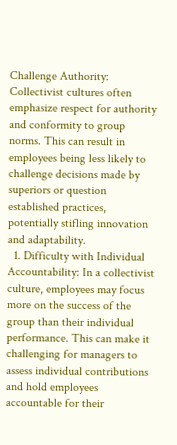Challenge Authority: Collectivist cultures often emphasize respect for authority and conformity to group norms. This can result in employees being less likely to challenge decisions made by superiors or question established practices, potentially stifling innovation and adaptability.
  1. Difficulty with Individual Accountability: In a collectivist culture, employees may focus more on the success of the group than their individual performance. This can make it challenging for managers to assess individual contributions and hold employees accountable for their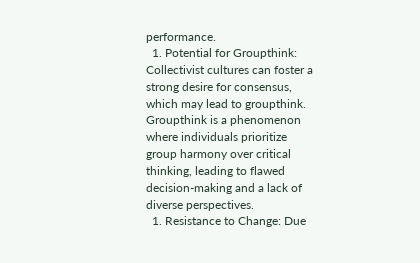performance.
  1. Potential for Groupthink: Collectivist cultures can foster a strong desire for consensus, which may lead to groupthink. Groupthink is a phenomenon where individuals prioritize group harmony over critical thinking, leading to flawed decision-making and a lack of diverse perspectives.
  1. Resistance to Change: Due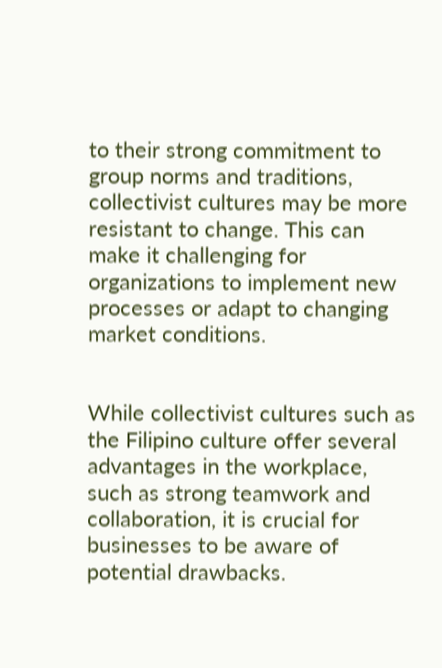to their strong commitment to group norms and traditions, collectivist cultures may be more resistant to change. This can make it challenging for organizations to implement new processes or adapt to changing market conditions.


While collectivist cultures such as the Filipino culture offer several advantages in the workplace, such as strong teamwork and collaboration, it is crucial for businesses to be aware of potential drawbacks.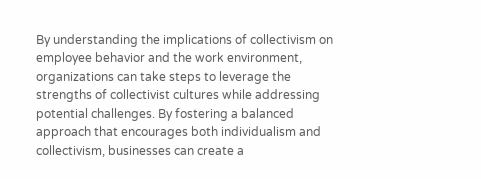By understanding the implications of collectivism on employee behavior and the work environment, organizations can take steps to leverage the strengths of collectivist cultures while addressing potential challenges. By fostering a balanced approach that encourages both individualism and collectivism, businesses can create a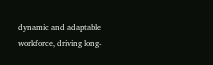dynamic and adaptable workforce, driving long-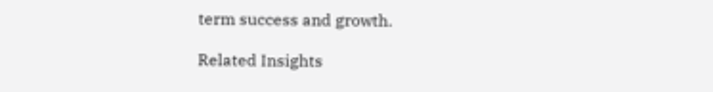term success and growth.

Related Insights